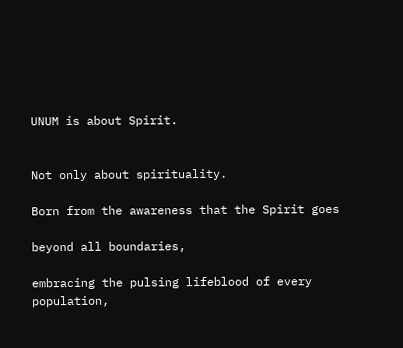UNUM is about Spirit.


Not only about spirituality.

Born from the awareness that the Spirit goes

beyond all boundaries,

embracing the pulsing lifeblood of every population,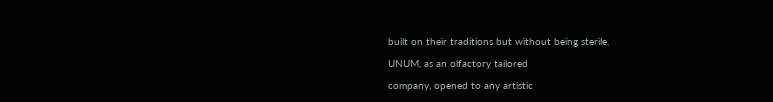built on their traditions but without being sterile.

UNUM, as an olfactory tailored

company, opened to any artistic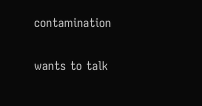contamination

wants to talk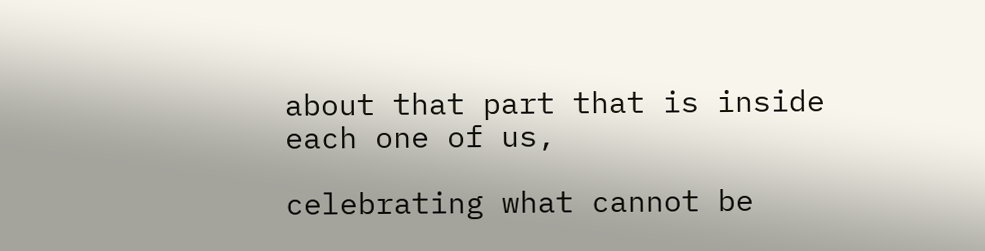about that part that is inside each one of us,

celebrating what cannot be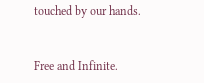touched by our hands.


Free and Infinite.